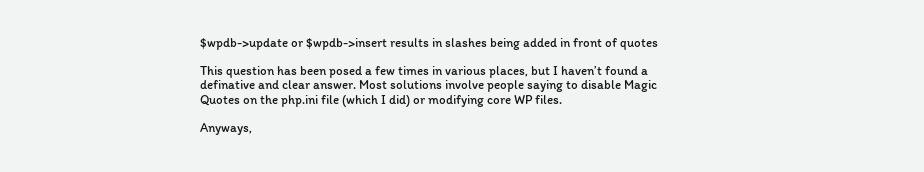$wpdb->update or $wpdb->insert results in slashes being added in front of quotes

This question has been posed a few times in various places, but I haven’t found a definative and clear answer. Most solutions involve people saying to disable Magic Quotes on the php.ini file (which I did) or modifying core WP files.

Anyways,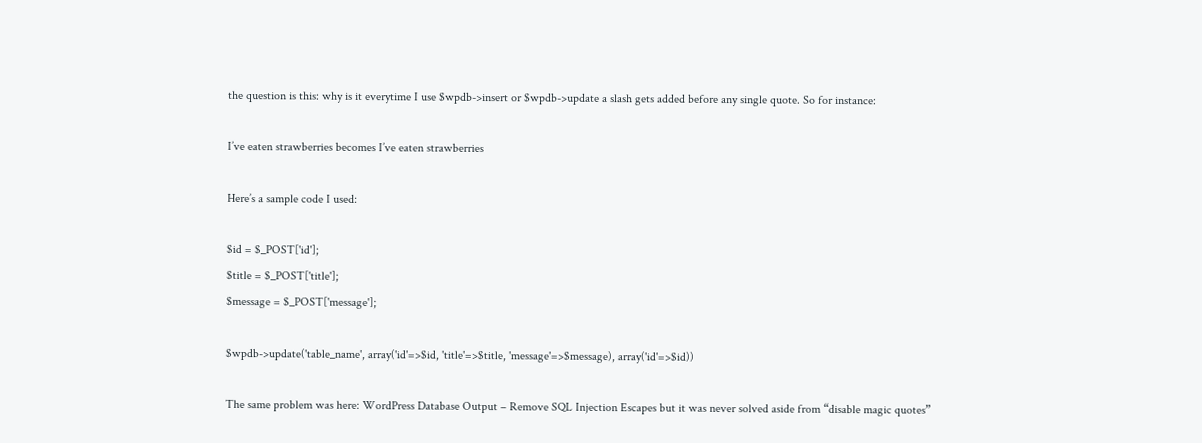the question is this: why is it everytime I use $wpdb->insert or $wpdb->update a slash gets added before any single quote. So for instance:

I’ve eaten strawberries becomes I’ve eaten strawberries

Here’s a sample code I used:

$id = $_POST['id'];
$title = $_POST['title'];
$message = $_POST['message'];

$wpdb->update('table_name', array('id'=>$id, 'title'=>$title, 'message'=>$message), array('id'=>$id))

The same problem was here: WordPress Database Output – Remove SQL Injection Escapes but it was never solved aside from “disable magic quotes”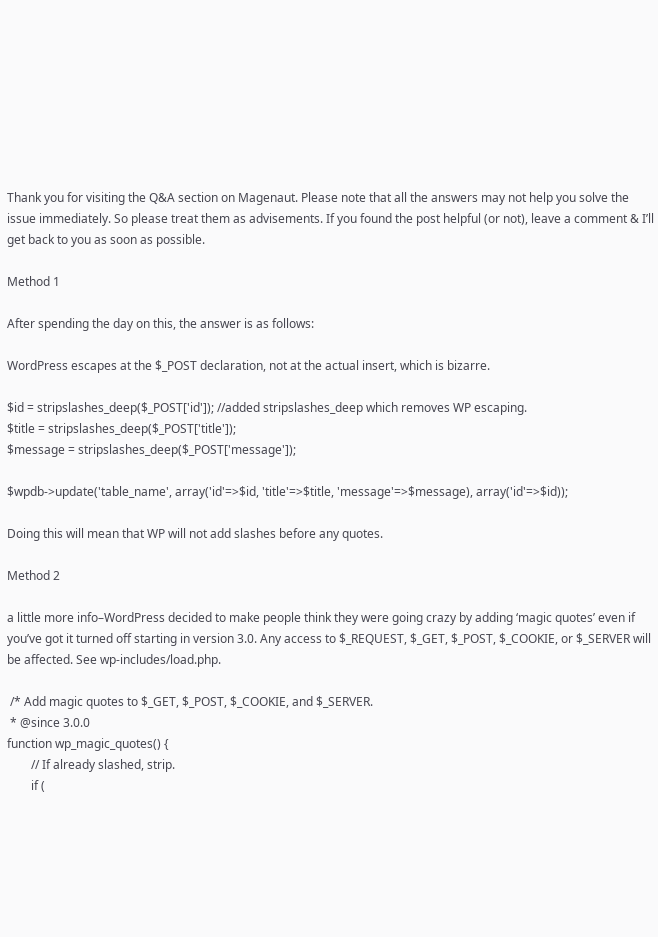Thank you for visiting the Q&A section on Magenaut. Please note that all the answers may not help you solve the issue immediately. So please treat them as advisements. If you found the post helpful (or not), leave a comment & I’ll get back to you as soon as possible.

Method 1

After spending the day on this, the answer is as follows:

WordPress escapes at the $_POST declaration, not at the actual insert, which is bizarre.

$id = stripslashes_deep($_POST['id']); //added stripslashes_deep which removes WP escaping.
$title = stripslashes_deep($_POST['title']);
$message = stripslashes_deep($_POST['message']);

$wpdb->update('table_name', array('id'=>$id, 'title'=>$title, 'message'=>$message), array('id'=>$id));

Doing this will mean that WP will not add slashes before any quotes.

Method 2

a little more info–WordPress decided to make people think they were going crazy by adding ‘magic quotes’ even if you’ve got it turned off starting in version 3.0. Any access to $_REQUEST, $_GET, $_POST, $_COOKIE, or $_SERVER will be affected. See wp-includes/load.php.

 /* Add magic quotes to $_GET, $_POST, $_COOKIE, and $_SERVER.
 * @since 3.0.0
function wp_magic_quotes() {
        // If already slashed, strip.
        if (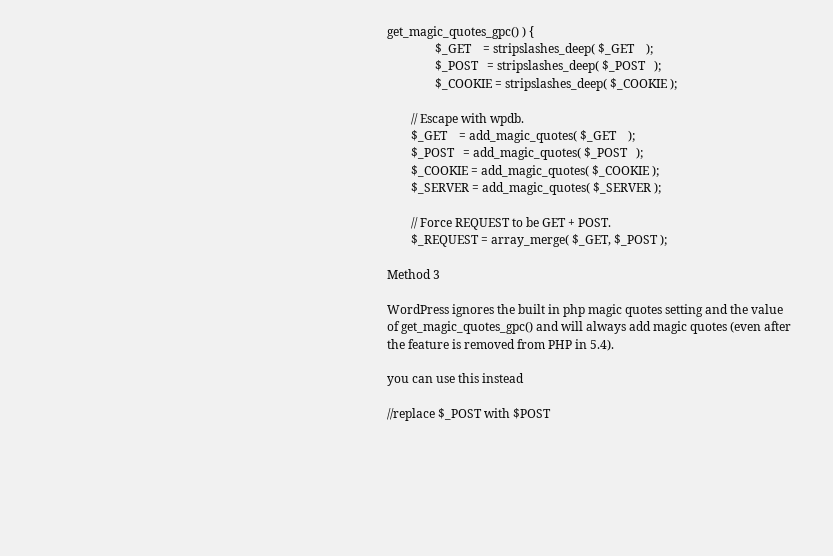get_magic_quotes_gpc() ) {
                $_GET    = stripslashes_deep( $_GET    );
                $_POST   = stripslashes_deep( $_POST   );
                $_COOKIE = stripslashes_deep( $_COOKIE );

        // Escape with wpdb.
        $_GET    = add_magic_quotes( $_GET    );
        $_POST   = add_magic_quotes( $_POST   );
        $_COOKIE = add_magic_quotes( $_COOKIE );
        $_SERVER = add_magic_quotes( $_SERVER );

        // Force REQUEST to be GET + POST.
        $_REQUEST = array_merge( $_GET, $_POST );

Method 3

WordPress ignores the built in php magic quotes setting and the value
of get_magic_quotes_gpc() and will always add magic quotes (even after
the feature is removed from PHP in 5.4).

you can use this instead

//replace $_POST with $POST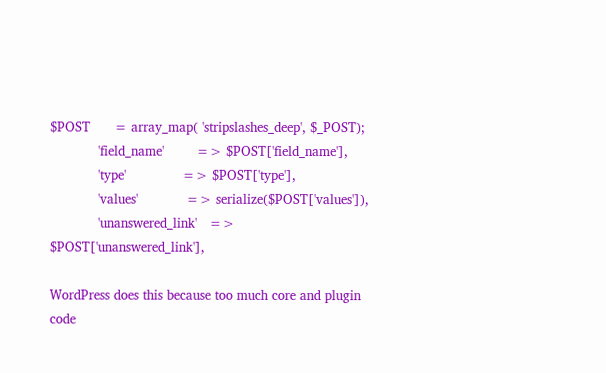$POST      = array_map( 'stripslashes_deep', $_POST);
            'field_name'        => $POST['field_name'],
            'type'              => $POST['type'],
            'values'            => serialize($POST['values']),
            'unanswered_link'   => $POST['unanswered_link'],

WordPress does this because too much core and plugin code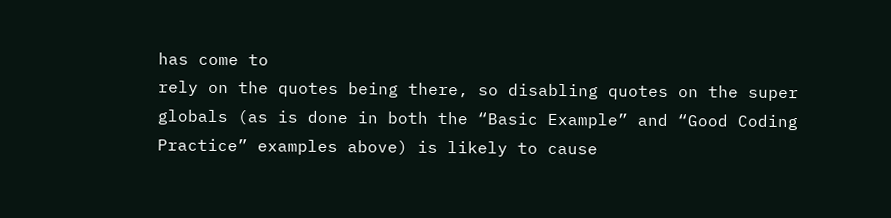has come to
rely on the quotes being there, so disabling quotes on the super
globals (as is done in both the “Basic Example” and “Good Coding
Practice” examples above) is likely to cause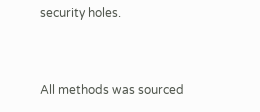security holes.


All methods was sourced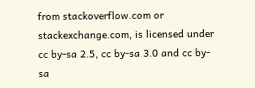from stackoverflow.com or stackexchange.com, is licensed under cc by-sa 2.5, cc by-sa 3.0 and cc by-sa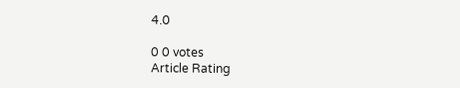4.0

0 0 votes
Article Rating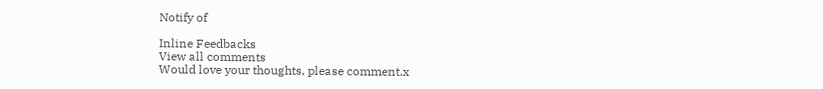Notify of

Inline Feedbacks
View all comments
Would love your thoughts, please comment.x